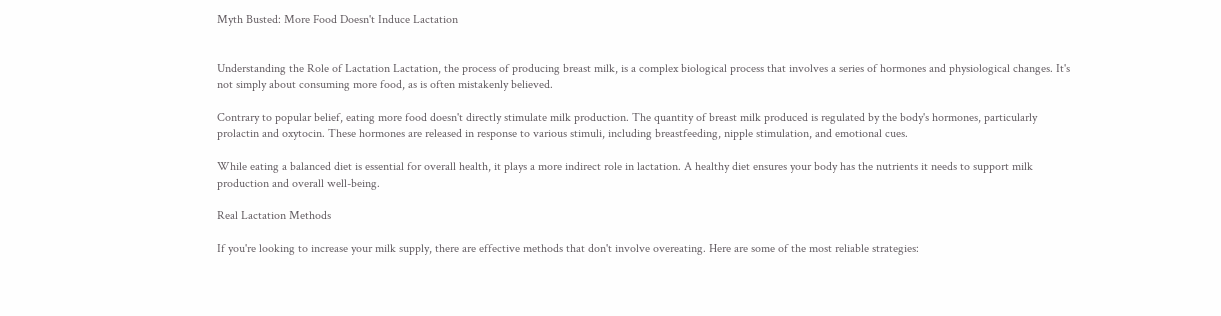Myth Busted: More Food Doesn't Induce Lactation


Understanding the Role of Lactation Lactation, the process of producing breast milk, is a complex biological process that involves a series of hormones and physiological changes. It's not simply about consuming more food, as is often mistakenly believed.

Contrary to popular belief, eating more food doesn't directly stimulate milk production. The quantity of breast milk produced is regulated by the body's hormones, particularly prolactin and oxytocin. These hormones are released in response to various stimuli, including breastfeeding, nipple stimulation, and emotional cues.

While eating a balanced diet is essential for overall health, it plays a more indirect role in lactation. A healthy diet ensures your body has the nutrients it needs to support milk production and overall well-being.

Real Lactation Methods

If you're looking to increase your milk supply, there are effective methods that don't involve overeating. Here are some of the most reliable strategies: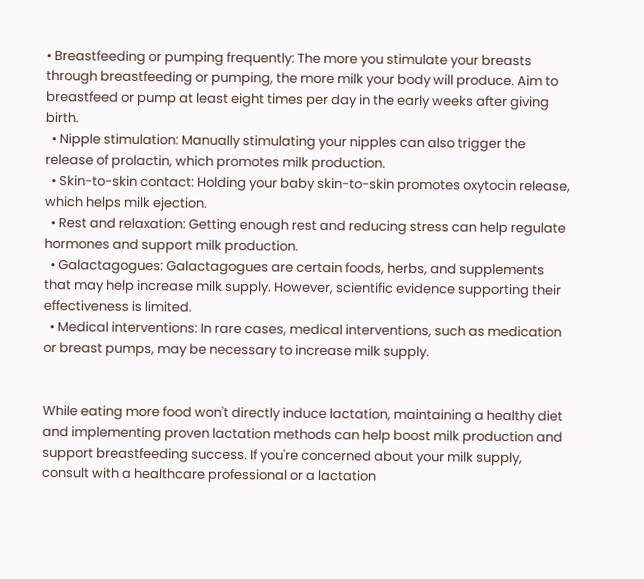• Breastfeeding or pumping frequently: The more you stimulate your breasts through breastfeeding or pumping, the more milk your body will produce. Aim to breastfeed or pump at least eight times per day in the early weeks after giving birth.
  • Nipple stimulation: Manually stimulating your nipples can also trigger the release of prolactin, which promotes milk production.
  • Skin-to-skin contact: Holding your baby skin-to-skin promotes oxytocin release, which helps milk ejection.
  • Rest and relaxation: Getting enough rest and reducing stress can help regulate hormones and support milk production.
  • Galactagogues: Galactagogues are certain foods, herbs, and supplements that may help increase milk supply. However, scientific evidence supporting their effectiveness is limited.
  • Medical interventions: In rare cases, medical interventions, such as medication or breast pumps, may be necessary to increase milk supply.


While eating more food won't directly induce lactation, maintaining a healthy diet and implementing proven lactation methods can help boost milk production and support breastfeeding success. If you're concerned about your milk supply, consult with a healthcare professional or a lactation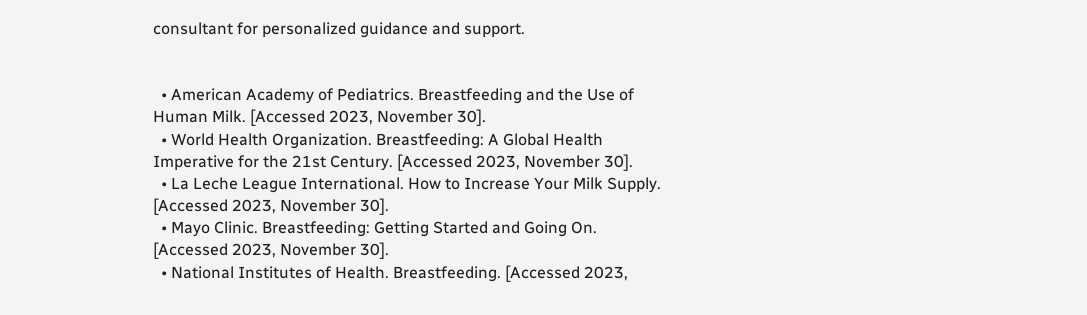consultant for personalized guidance and support.


  • American Academy of Pediatrics. Breastfeeding and the Use of Human Milk. [Accessed 2023, November 30].
  • World Health Organization. Breastfeeding: A Global Health Imperative for the 21st Century. [Accessed 2023, November 30].
  • La Leche League International. How to Increase Your Milk Supply. [Accessed 2023, November 30].
  • Mayo Clinic. Breastfeeding: Getting Started and Going On. [Accessed 2023, November 30].
  • National Institutes of Health. Breastfeeding. [Accessed 2023,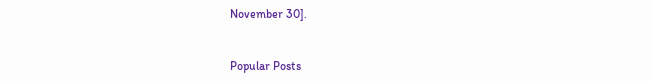November 30].


Popular Posts